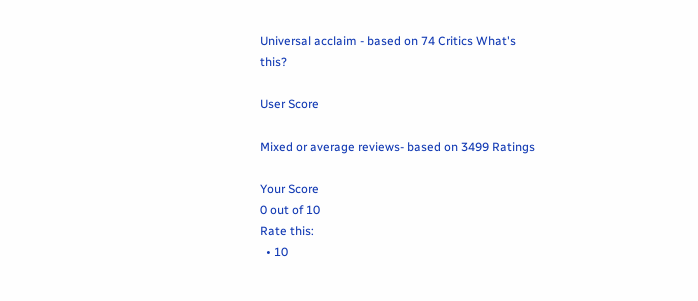Universal acclaim - based on 74 Critics What's this?

User Score

Mixed or average reviews- based on 3499 Ratings

Your Score
0 out of 10
Rate this:
  • 10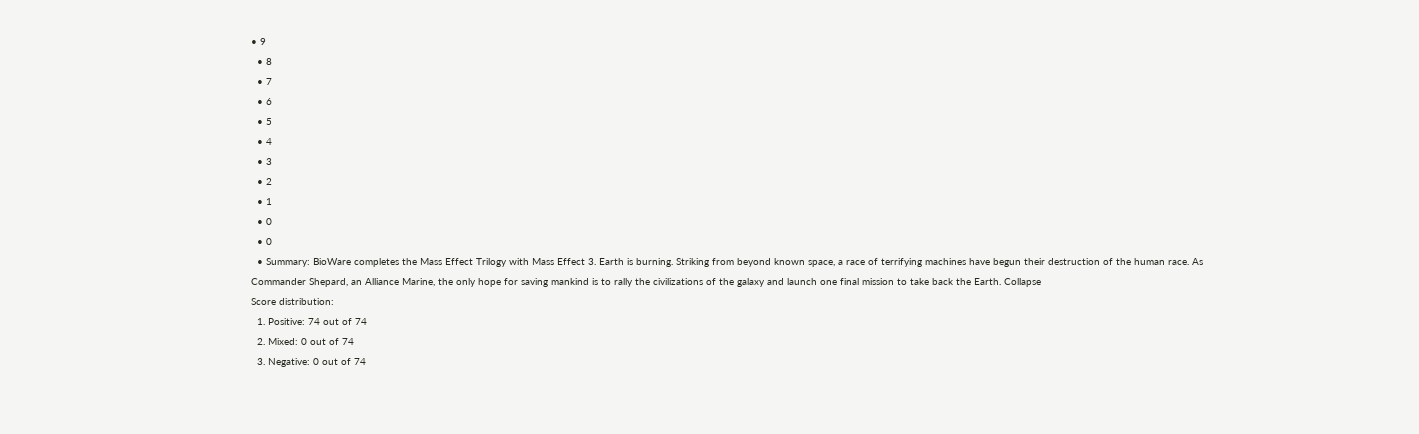• 9
  • 8
  • 7
  • 6
  • 5
  • 4
  • 3
  • 2
  • 1
  • 0
  • 0
  • Summary: BioWare completes the Mass Effect Trilogy with Mass Effect 3. Earth is burning. Striking from beyond known space, a race of terrifying machines have begun their destruction of the human race. As Commander Shepard, an Alliance Marine, the only hope for saving mankind is to rally the civilizations of the galaxy and launch one final mission to take back the Earth. Collapse
Score distribution:
  1. Positive: 74 out of 74
  2. Mixed: 0 out of 74
  3. Negative: 0 out of 74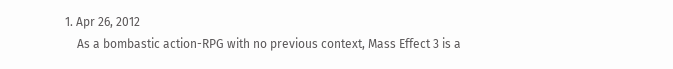1. Apr 26, 2012
    As a bombastic action-RPG with no previous context, Mass Effect 3 is a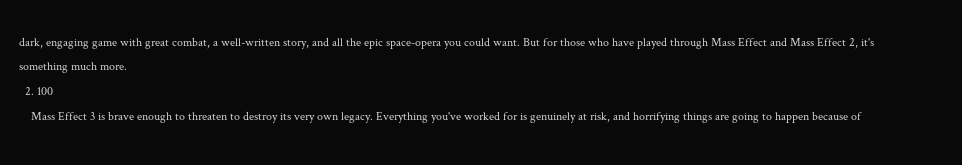dark, engaging game with great combat, a well-written story, and all the epic space-opera you could want. But for those who have played through Mass Effect and Mass Effect 2, it's something much more.
  2. 100
    Mass Effect 3 is brave enough to threaten to destroy its very own legacy. Everything you've worked for is genuinely at risk, and horrifying things are going to happen because of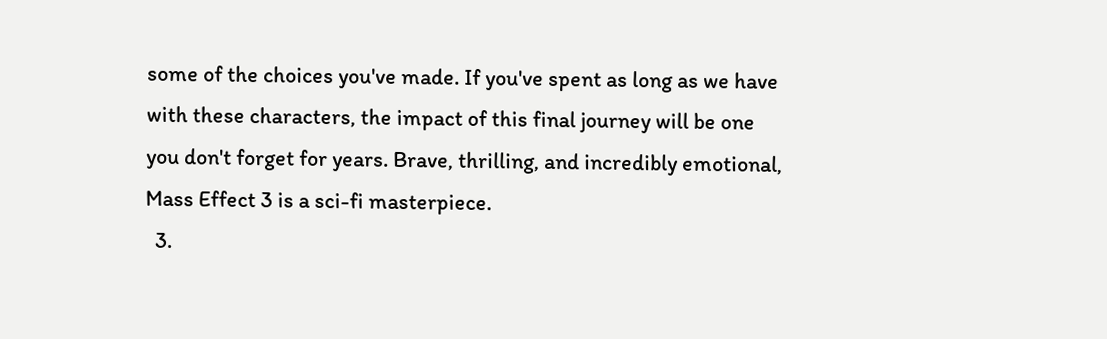some of the choices you've made. If you've spent as long as we have with these characters, the impact of this final journey will be one you don't forget for years. Brave, thrilling, and incredibly emotional, Mass Effect 3 is a sci-fi masterpiece.
  3.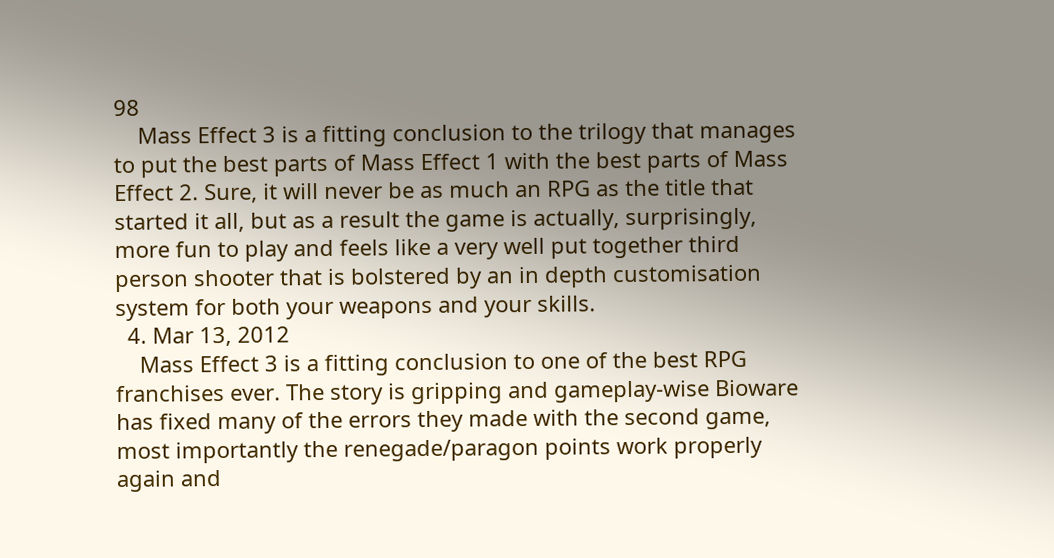98
    Mass Effect 3 is a fitting conclusion to the trilogy that manages to put the best parts of Mass Effect 1 with the best parts of Mass Effect 2. Sure, it will never be as much an RPG as the title that started it all, but as a result the game is actually, surprisingly, more fun to play and feels like a very well put together third person shooter that is bolstered by an in depth customisation system for both your weapons and your skills.
  4. Mar 13, 2012
    Mass Effect 3 is a fitting conclusion to one of the best RPG franchises ever. The story is gripping and gameplay-wise Bioware has fixed many of the errors they made with the second game, most importantly the renegade/paragon points work properly again and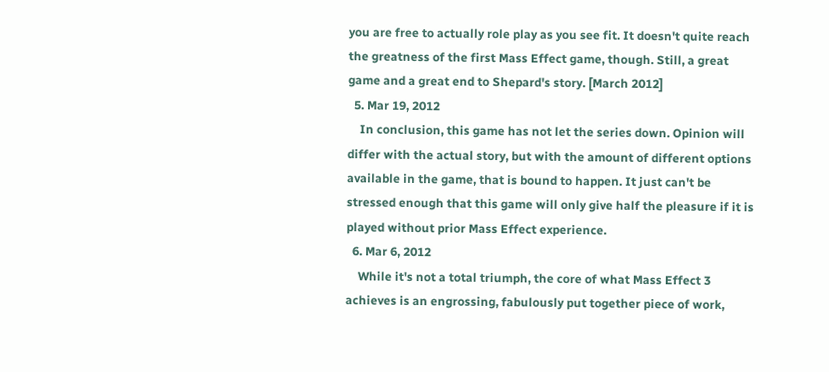you are free to actually role play as you see fit. It doesn't quite reach the greatness of the first Mass Effect game, though. Still, a great game and a great end to Shepard's story. [March 2012]
  5. Mar 19, 2012
    In conclusion, this game has not let the series down. Opinion will differ with the actual story, but with the amount of different options available in the game, that is bound to happen. It just can't be stressed enough that this game will only give half the pleasure if it is played without prior Mass Effect experience.
  6. Mar 6, 2012
    While it's not a total triumph, the core of what Mass Effect 3 achieves is an engrossing, fabulously put together piece of work,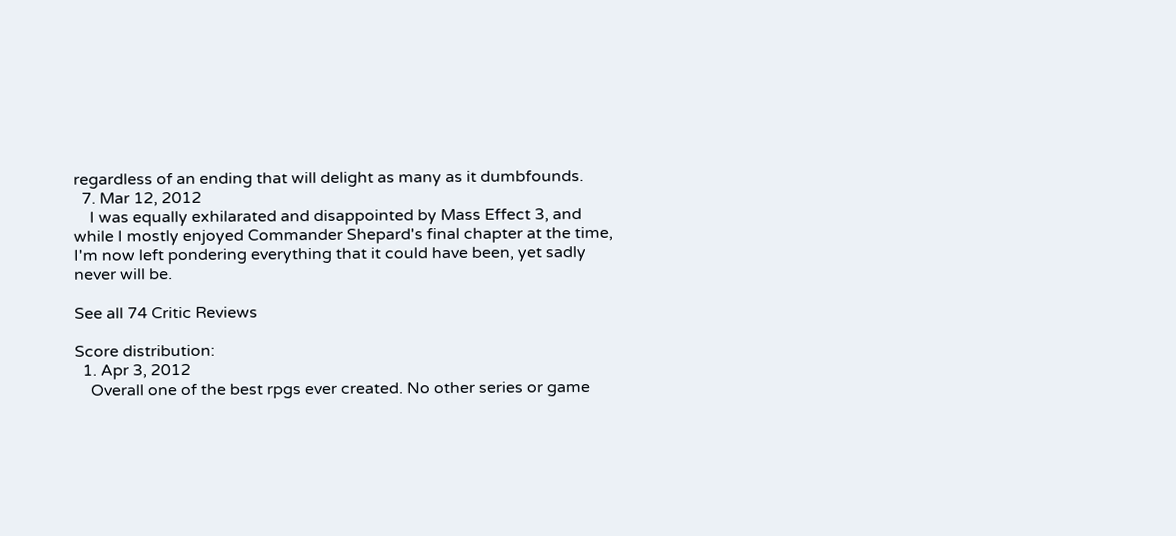regardless of an ending that will delight as many as it dumbfounds.
  7. Mar 12, 2012
    I was equally exhilarated and disappointed by Mass Effect 3, and while I mostly enjoyed Commander Shepard's final chapter at the time, I'm now left pondering everything that it could have been, yet sadly never will be.

See all 74 Critic Reviews

Score distribution:
  1. Apr 3, 2012
    Overall one of the best rpgs ever created. No other series or game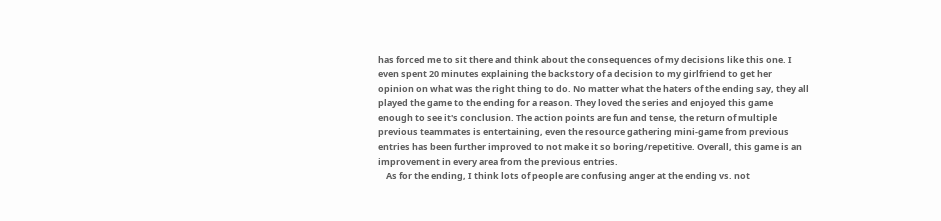has forced me to sit there and think about the consequences of my decisions like this one. I even spent 20 minutes explaining the backstory of a decision to my girlfriend to get her opinion on what was the right thing to do. No matter what the haters of the ending say, they all played the game to the ending for a reason. They loved the series and enjoyed this game enough to see it's conclusion. The action points are fun and tense, the return of multiple previous teammates is entertaining, even the resource gathering mini-game from previous entries has been further improved to not make it so boring/repetitive. Overall, this game is an improvement in every area from the previous entries.
    As for the ending, I think lots of people are confusing anger at the ending vs. not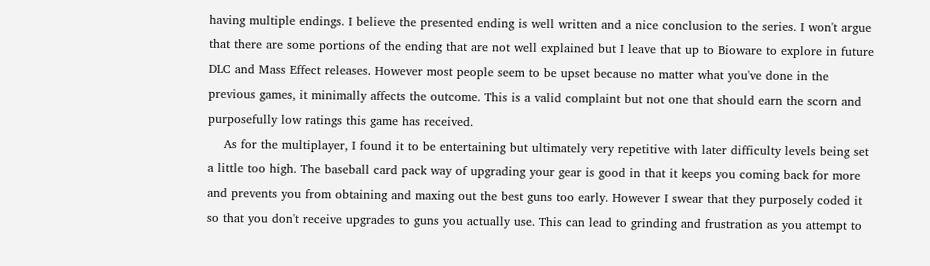having multiple endings. I believe the presented ending is well written and a nice conclusion to the series. I won't argue that there are some portions of the ending that are not well explained but I leave that up to Bioware to explore in future DLC and Mass Effect releases. However most people seem to be upset because no matter what you've done in the previous games, it minimally affects the outcome. This is a valid complaint but not one that should earn the scorn and purposefully low ratings this game has received.
    As for the multiplayer, I found it to be entertaining but ultimately very repetitive with later difficulty levels being set a little too high. The baseball card pack way of upgrading your gear is good in that it keeps you coming back for more and prevents you from obtaining and maxing out the best guns too early. However I swear that they purposely coded it so that you don't receive upgrades to guns you actually use. This can lead to grinding and frustration as you attempt to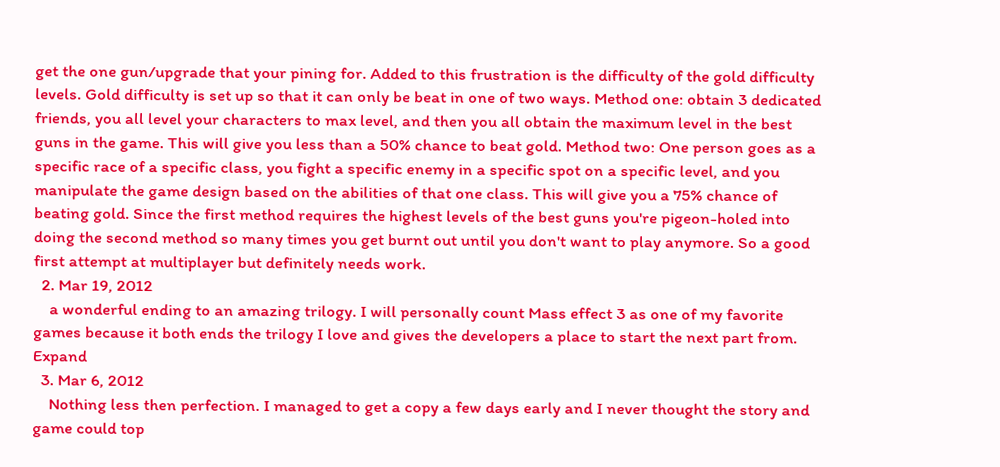get the one gun/upgrade that your pining for. Added to this frustration is the difficulty of the gold difficulty levels. Gold difficulty is set up so that it can only be beat in one of two ways. Method one: obtain 3 dedicated friends, you all level your characters to max level, and then you all obtain the maximum level in the best guns in the game. This will give you less than a 50% chance to beat gold. Method two: One person goes as a specific race of a specific class, you fight a specific enemy in a specific spot on a specific level, and you manipulate the game design based on the abilities of that one class. This will give you a 75% chance of beating gold. Since the first method requires the highest levels of the best guns you're pigeon-holed into doing the second method so many times you get burnt out until you don't want to play anymore. So a good first attempt at multiplayer but definitely needs work.
  2. Mar 19, 2012
    a wonderful ending to an amazing trilogy. I will personally count Mass effect 3 as one of my favorite games because it both ends the trilogy I love and gives the developers a place to start the next part from. Expand
  3. Mar 6, 2012
    Nothing less then perfection. I managed to get a copy a few days early and I never thought the story and game could top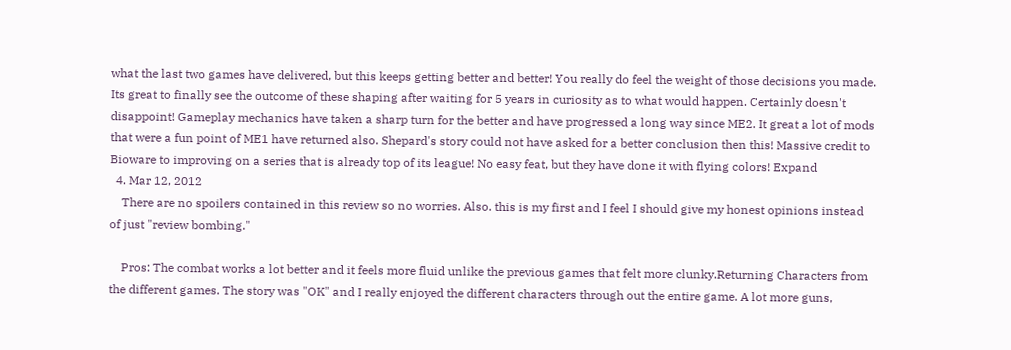what the last two games have delivered, but this keeps getting better and better! You really do feel the weight of those decisions you made. Its great to finally see the outcome of these shaping after waiting for 5 years in curiosity as to what would happen. Certainly doesn't disappoint! Gameplay mechanics have taken a sharp turn for the better and have progressed a long way since ME2. It great a lot of mods that were a fun point of ME1 have returned also. Shepard's story could not have asked for a better conclusion then this! Massive credit to Bioware to improving on a series that is already top of its league! No easy feat, but they have done it with flying colors! Expand
  4. Mar 12, 2012
    There are no spoilers contained in this review so no worries. Also. this is my first and I feel I should give my honest opinions instead of just "review bombing."

    Pros: The combat works a lot better and it feels more fluid unlike the previous games that felt more clunky.Returning Characters from the different games. The story was "OK" and I really enjoyed the different characters through out the entire game. A lot more guns,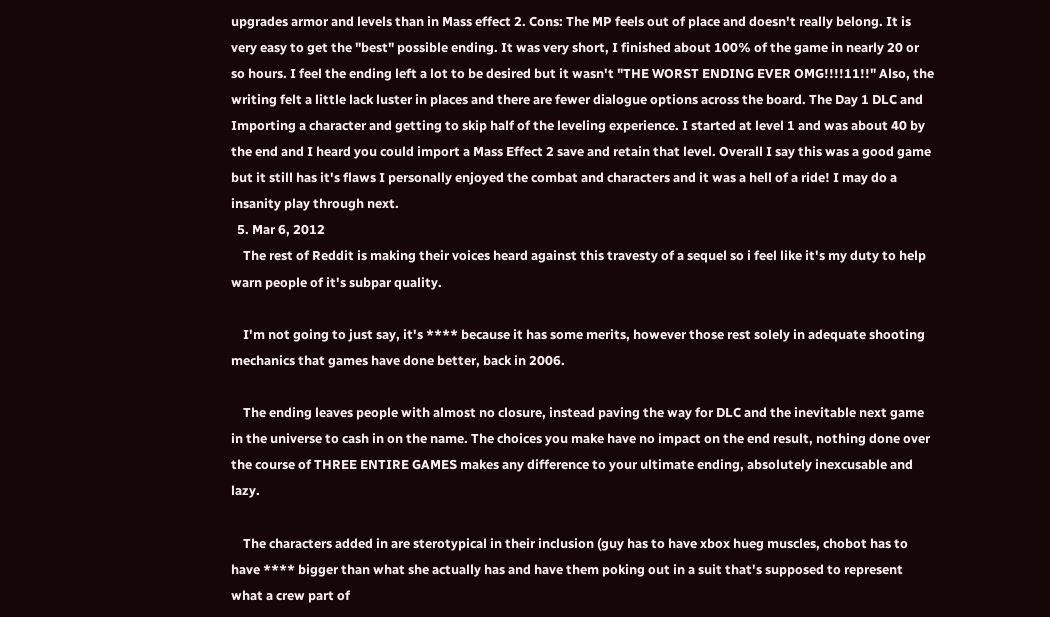upgrades armor and levels than in Mass effect 2. Cons: The MP feels out of place and doesn't really belong. It is very easy to get the "best" possible ending. It was very short, I finished about 100% of the game in nearly 20 or so hours. I feel the ending left a lot to be desired but it wasn't "THE WORST ENDING EVER OMG!!!!11!!" Also, the writing felt a little lack luster in places and there are fewer dialogue options across the board. The Day 1 DLC and Importing a character and getting to skip half of the leveling experience. I started at level 1 and was about 40 by the end and I heard you could import a Mass Effect 2 save and retain that level. Overall I say this was a good game but it still has it's flaws I personally enjoyed the combat and characters and it was a hell of a ride! I may do a insanity play through next.
  5. Mar 6, 2012
    The rest of Reddit is making their voices heard against this travesty of a sequel so i feel like it's my duty to help warn people of it's subpar quality.

    I'm not going to just say, it's **** because it has some merits, however those rest solely in adequate shooting mechanics that games have done better, back in 2006.

    The ending leaves people with almost no closure, instead paving the way for DLC and the inevitable next game in the universe to cash in on the name. The choices you make have no impact on the end result, nothing done over the course of THREE ENTIRE GAMES makes any difference to your ultimate ending, absolutely inexcusable and lazy.

    The characters added in are sterotypical in their inclusion (guy has to have xbox hueg muscles, chobot has to have **** bigger than what she actually has and have them poking out in a suit that's supposed to represent what a crew part of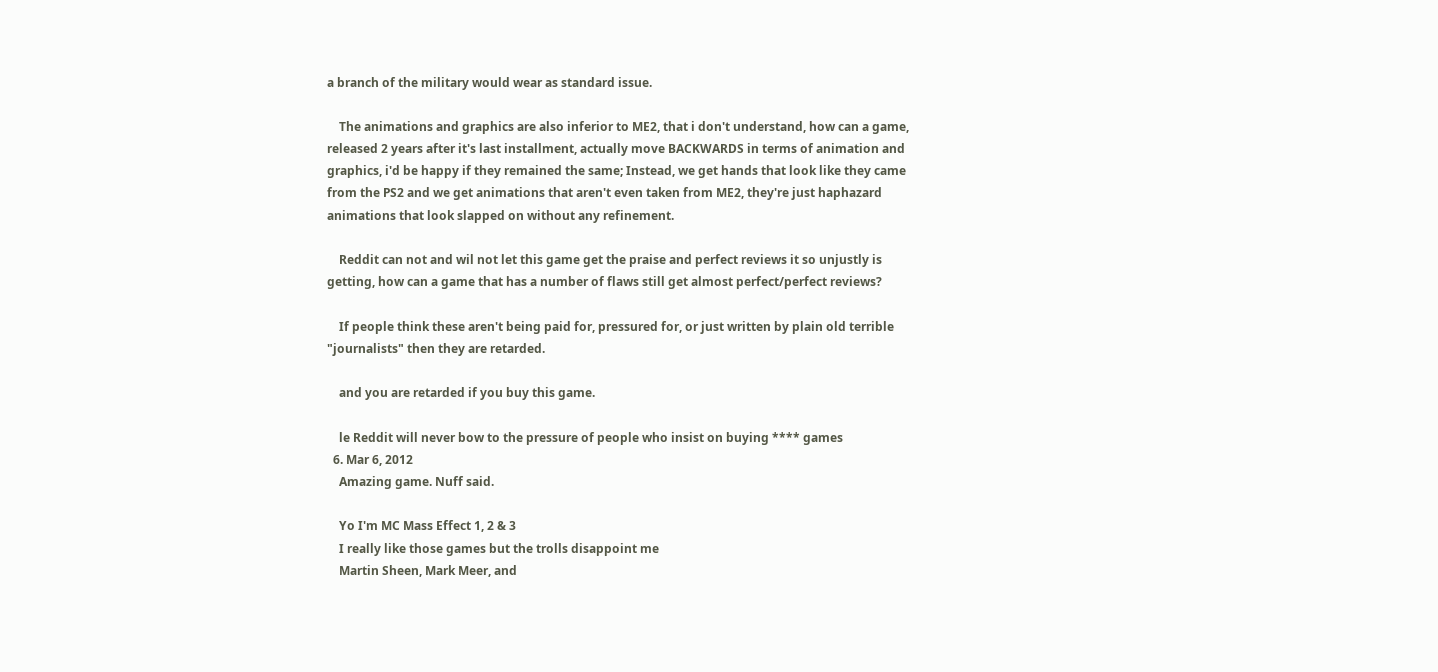a branch of the military would wear as standard issue.

    The animations and graphics are also inferior to ME2, that i don't understand, how can a game, released 2 years after it's last installment, actually move BACKWARDS in terms of animation and graphics, i'd be happy if they remained the same; Instead, we get hands that look like they came from the PS2 and we get animations that aren't even taken from ME2, they're just haphazard animations that look slapped on without any refinement.

    Reddit can not and wil not let this game get the praise and perfect reviews it so unjustly is getting, how can a game that has a number of flaws still get almost perfect/perfect reviews?

    If people think these aren't being paid for, pressured for, or just written by plain old terrible "journalists" then they are retarded.

    and you are retarded if you buy this game.

    le Reddit will never bow to the pressure of people who insist on buying **** games
  6. Mar 6, 2012
    Amazing game. Nuff said.

    Yo I'm MC Mass Effect 1, 2 & 3
    I really like those games but the trolls disappoint me
    Martin Sheen, Mark Meer, and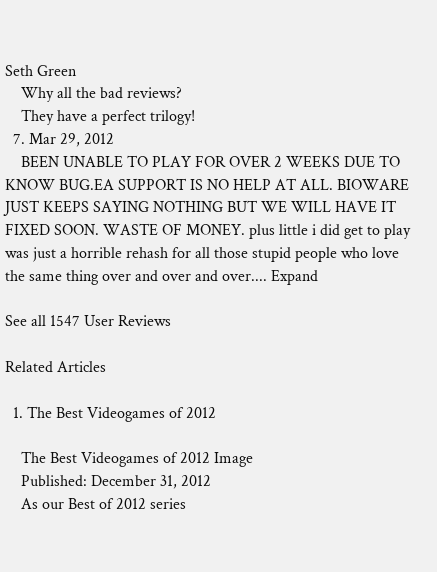Seth Green
    Why all the bad reviews?
    They have a perfect trilogy!
  7. Mar 29, 2012
    BEEN UNABLE TO PLAY FOR OVER 2 WEEKS DUE TO KNOW BUG.EA SUPPORT IS NO HELP AT ALL. BIOWARE JUST KEEPS SAYING NOTHING BUT WE WILL HAVE IT FIXED SOON. WASTE OF MONEY. plus little i did get to play was just a horrible rehash for all those stupid people who love the same thing over and over and over.... Expand

See all 1547 User Reviews

Related Articles

  1. The Best Videogames of 2012

    The Best Videogames of 2012 Image
    Published: December 31, 2012
    As our Best of 2012 series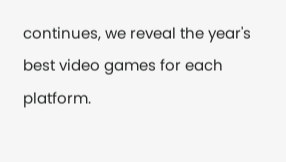continues, we reveal the year's best video games for each platform.